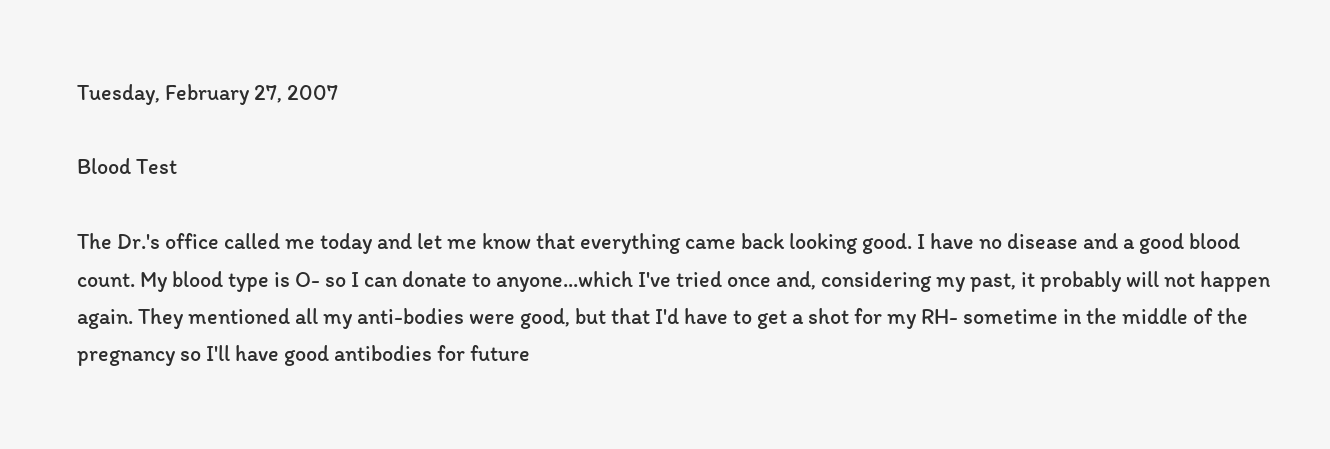Tuesday, February 27, 2007

Blood Test

The Dr.'s office called me today and let me know that everything came back looking good. I have no disease and a good blood count. My blood type is O- so I can donate to anyone...which I've tried once and, considering my past, it probably will not happen again. They mentioned all my anti-bodies were good, but that I'd have to get a shot for my RH- sometime in the middle of the pregnancy so I'll have good antibodies for future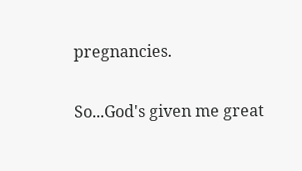pregnancies.

So...God's given me great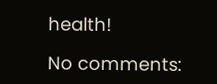health!

No comments: